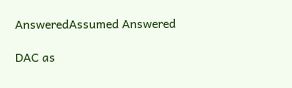AnsweredAssumed Answered

DAC as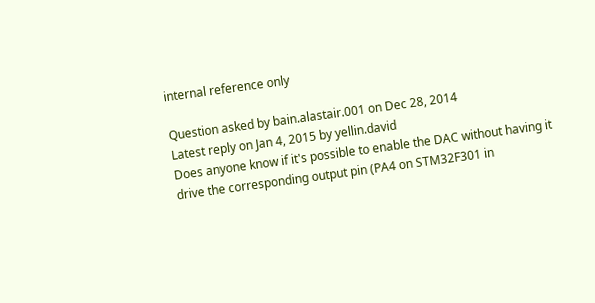internal reference only

Question asked by bain.alastair.001 on Dec 28, 2014
Latest reply on Jan 4, 2015 by yellin.david
Does anyone know if it's possible to enable the DAC without having it drive the corresponding output pin (PA4 on STM32F301 in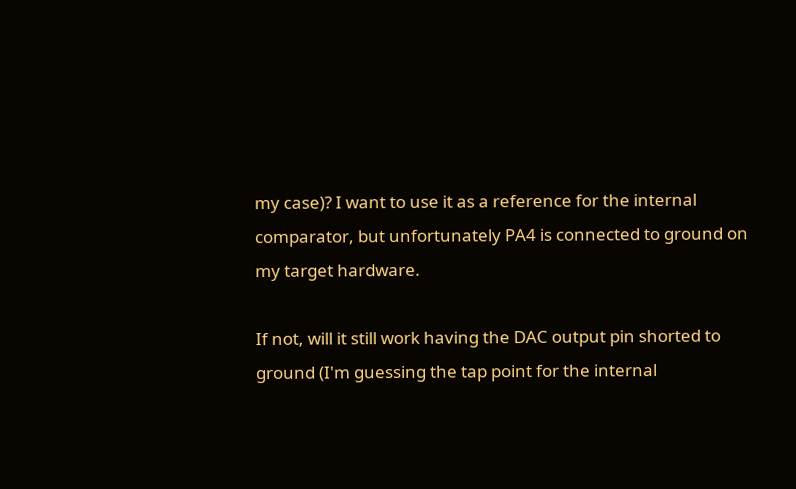my case)? I want to use it as a reference for the internal comparator, but unfortunately PA4 is connected to ground on my target hardware.

If not, will it still work having the DAC output pin shorted to ground (I'm guessing the tap point for the internal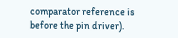comparator reference is before the pin driver).